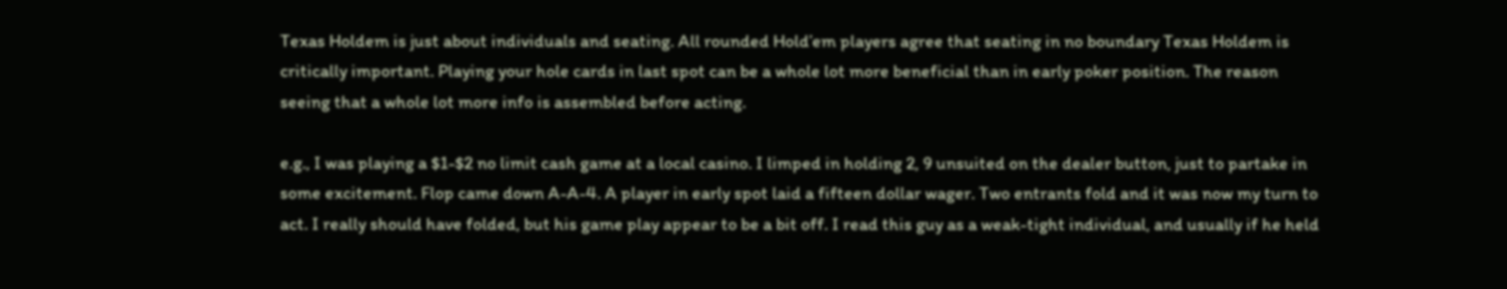Texas Holdem is just about individuals and seating. All rounded Hold’em players agree that seating in no boundary Texas Holdem is critically important. Playing your hole cards in last spot can be a whole lot more beneficial than in early poker position. The reason seeing that a whole lot more info is assembled before acting.

e.g., I was playing a $1-$2 no limit cash game at a local casino. I limped in holding 2, 9 unsuited on the dealer button, just to partake in some excitement. Flop came down A-A-4. A player in early spot laid a fifteen dollar wager. Two entrants fold and it was now my turn to act. I really should have folded, but his game play appear to be a bit off. I read this guy as a weak-tight individual, and usually if he held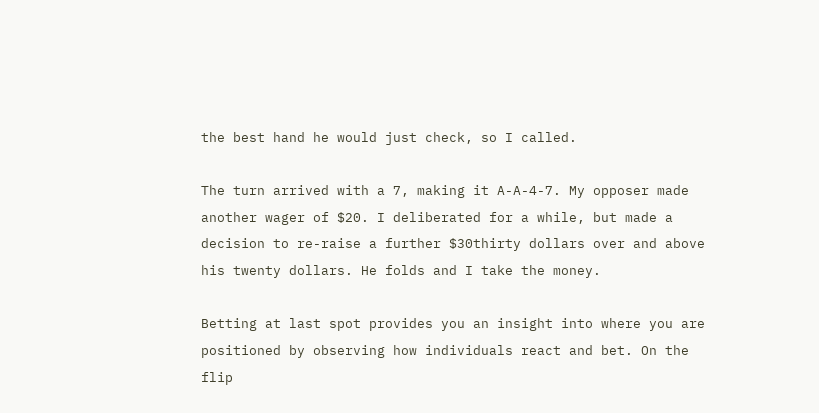the best hand he would just check, so I called.

The turn arrived with a 7, making it A-A-4-7. My opposer made another wager of $20. I deliberated for a while, but made a decision to re-raise a further $30thirty dollars over and above his twenty dollars. He folds and I take the money.

Betting at last spot provides you an insight into where you are positioned by observing how individuals react and bet. On the flip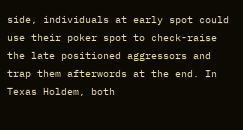side, individuals at early spot could use their poker spot to check-raise the late positioned aggressors and trap them afterwords at the end. In Texas Holdem, both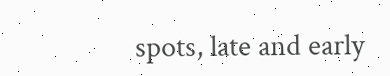spots, late and early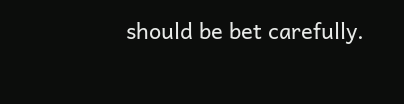should be bet carefully.